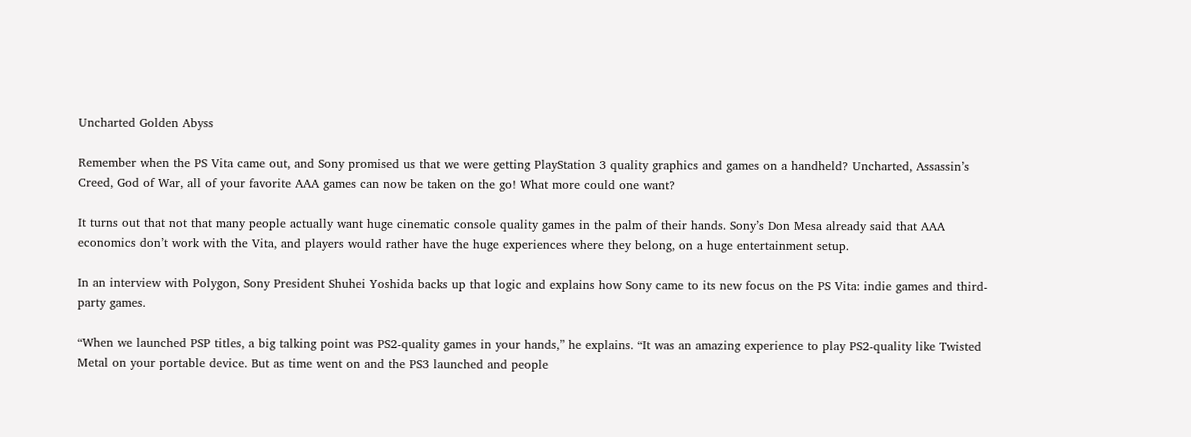Uncharted Golden Abyss

Remember when the PS Vita came out, and Sony promised us that we were getting PlayStation 3 quality graphics and games on a handheld? Uncharted, Assassin’s Creed, God of War, all of your favorite AAA games can now be taken on the go! What more could one want?

It turns out that not that many people actually want huge cinematic console quality games in the palm of their hands. Sony’s Don Mesa already said that AAA economics don’t work with the Vita, and players would rather have the huge experiences where they belong, on a huge entertainment setup.

In an interview with Polygon, Sony President Shuhei Yoshida backs up that logic and explains how Sony came to its new focus on the PS Vita: indie games and third-party games.

“When we launched PSP titles, a big talking point was PS2-quality games in your hands,” he explains. “It was an amazing experience to play PS2-quality like Twisted Metal on your portable device. But as time went on and the PS3 launched and people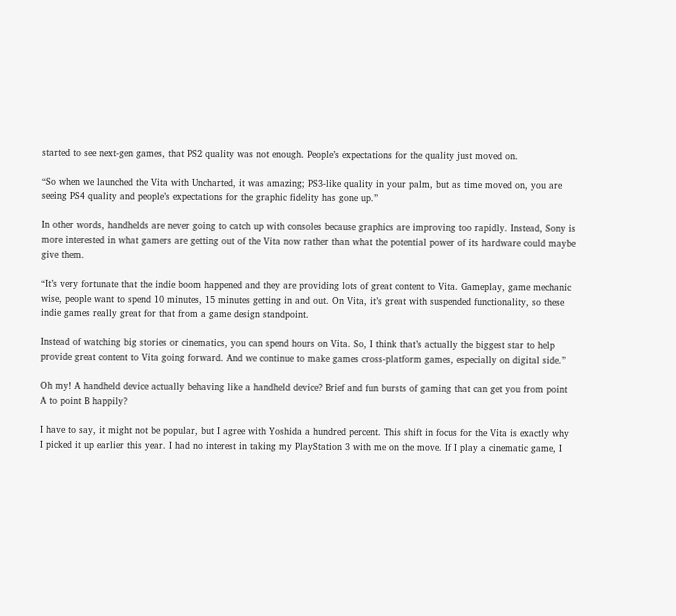started to see next-gen games, that PS2 quality was not enough. People’s expectations for the quality just moved on.

“So when we launched the Vita with Uncharted, it was amazing; PS3-like quality in your palm, but as time moved on, you are seeing PS4 quality and people’s expectations for the graphic fidelity has gone up.”

In other words, handhelds are never going to catch up with consoles because graphics are improving too rapidly. Instead, Sony is more interested in what gamers are getting out of the Vita now rather than what the potential power of its hardware could maybe give them.

“It’s very fortunate that the indie boom happened and they are providing lots of great content to Vita. Gameplay, game mechanic wise, people want to spend 10 minutes, 15 minutes getting in and out. On Vita, it’s great with suspended functionality, so these indie games really great for that from a game design standpoint.

Instead of watching big stories or cinematics, you can spend hours on Vita. So, I think that’s actually the biggest star to help provide great content to Vita going forward. And we continue to make games cross-platform games, especially on digital side.”

Oh my! A handheld device actually behaving like a handheld device? Brief and fun bursts of gaming that can get you from point A to point B happily?

I have to say, it might not be popular, but I agree with Yoshida a hundred percent. This shift in focus for the Vita is exactly why I picked it up earlier this year. I had no interest in taking my PlayStation 3 with me on the move. If I play a cinematic game, I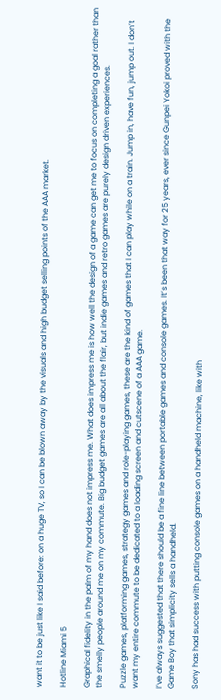want it to be just like I said before: on a huge TV, so I can be blown away by the visuals and high budget selling points of the AAA market.

Hotline Miami 5

Graphical fidelity in the palm of my hand does not impress me. What does impress me is how well the design of a game can get me to focus on completing a goal rather than the smelly people around me on my commute. Big budget games are all about the flair, but indie games and retro games are purely design driven experiences.

Puzzle games, platforming games, strategy games and role-playing games, these are the kind of games that I can play while on a train. Jump in, have fun, jump out. I don’t want my entire commute to be dedicated to a loading screen and cutscene of a AAA game.

I’ve always suggested that there should be a fine line between portable games and console games. It’s been that way for 25 years, ever since Gunpei Yokoi proved with the Game Boy that simplicity sells a handheld.

Sony has had success with putting console games on a handheld machine, like with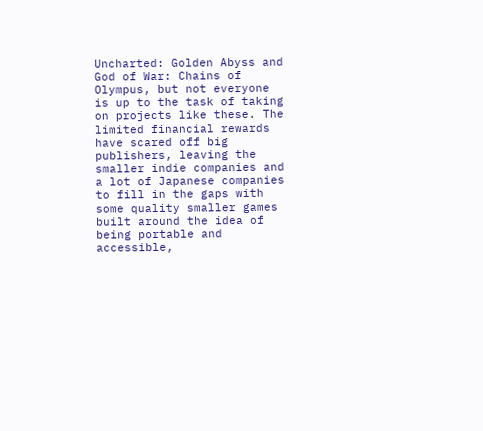Uncharted: Golden Abyss and God of War: Chains of Olympus, but not everyone is up to the task of taking on projects like these. The limited financial rewards have scared off big publishers, leaving the smaller indie companies and a lot of Japanese companies to fill in the gaps with some quality smaller games built around the idea of being portable and accessible,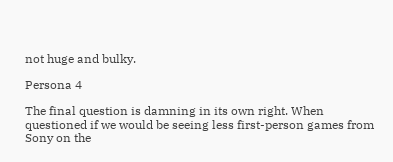not huge and bulky.

Persona 4

The final question is damning in its own right. When questioned if we would be seeing less first-person games from Sony on the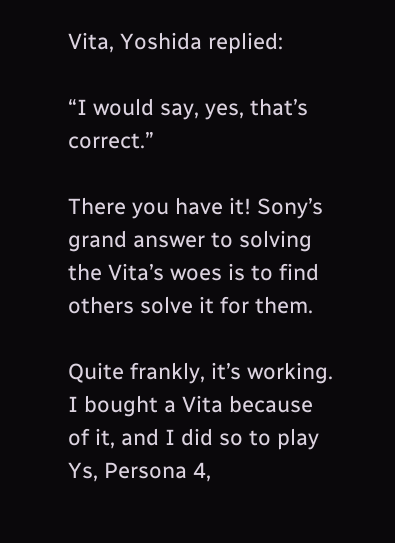Vita, Yoshida replied:

“I would say, yes, that’s correct.”

There you have it! Sony’s grand answer to solving the Vita’s woes is to find others solve it for them.

Quite frankly, it’s working. I bought a Vita because of it, and I did so to play Ys, Persona 4,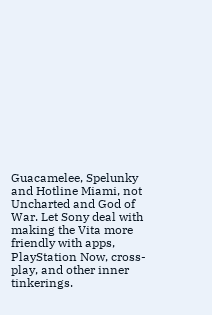Guacamelee, Spelunky and Hotline Miami, not Uncharted and God of War. Let Sony deal with making the Vita more friendly with apps, PlayStation Now, cross-play, and other inner tinkerings.